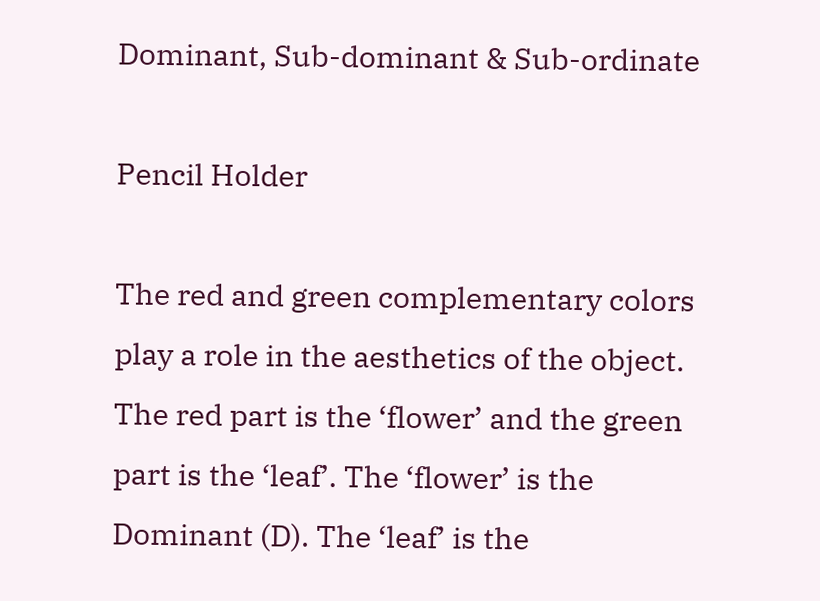Dominant, Sub-dominant & Sub-ordinate

Pencil Holder

The red and green complementary colors play a role in the aesthetics of the object. The red part is the ‘flower’ and the green part is the ‘leaf’. The ‘flower’ is the Dominant (D). The ‘leaf’ is the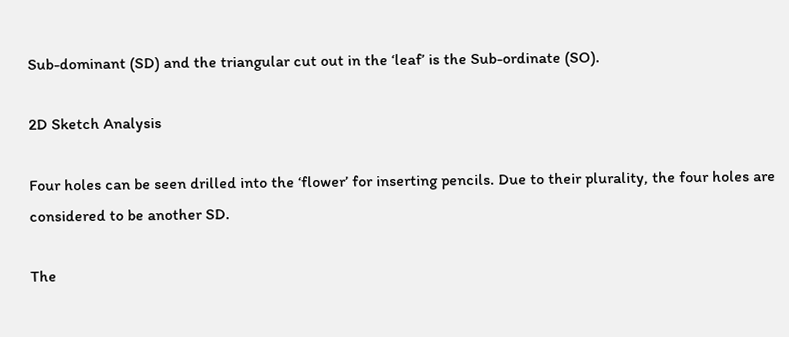Sub-dominant (SD) and the triangular cut out in the ‘leaf’ is the Sub-ordinate (SO).

2D Sketch Analysis

Four holes can be seen drilled into the ‘flower’ for inserting pencils. Due to their plurality, the four holes are considered to be another SD.

The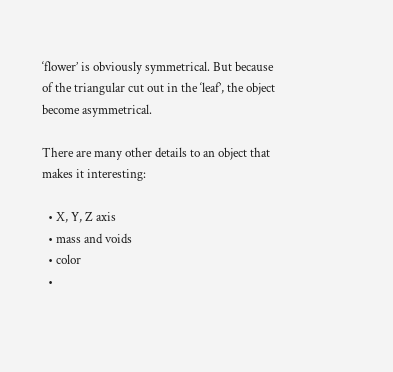‘flower’ is obviously symmetrical. But because of the triangular cut out in the ‘leaf’, the object become asymmetrical.

There are many other details to an object that makes it interesting:

  • X, Y, Z axis
  • mass and voids
  • color
  •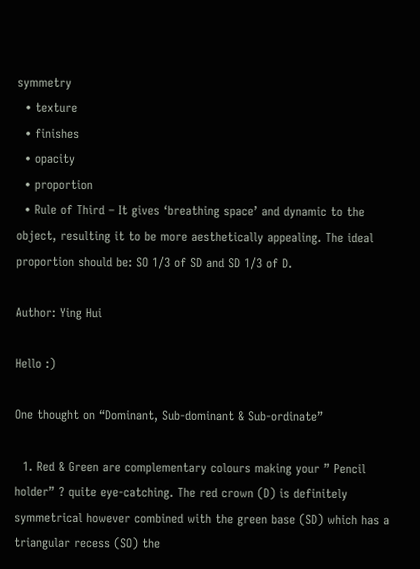symmetry
  • texture
  • finishes
  • opacity
  • proportion
  • Rule of Third – It gives ‘breathing space’ and dynamic to the object, resulting it to be more aesthetically appealing. The ideal proportion should be: SO 1/3 of SD and SD 1/3 of D.

Author: Ying Hui

Hello :)

One thought on “Dominant, Sub-dominant & Sub-ordinate”

  1. Red & Green are complementary colours making your ” Pencil holder” ? quite eye-catching. The red crown (D) is definitely symmetrical however combined with the green base (SD) which has a triangular recess (SO) the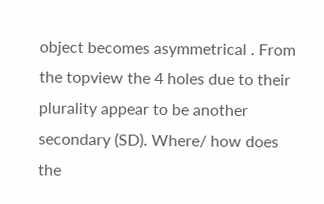object becomes asymmetrical . From the topview the 4 holes due to their plurality appear to be another secondary (SD). Where/ how does the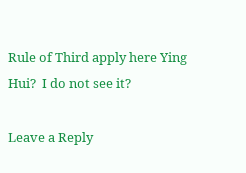Rule of Third apply here Ying Hui?  I do not see it?

Leave a Reply